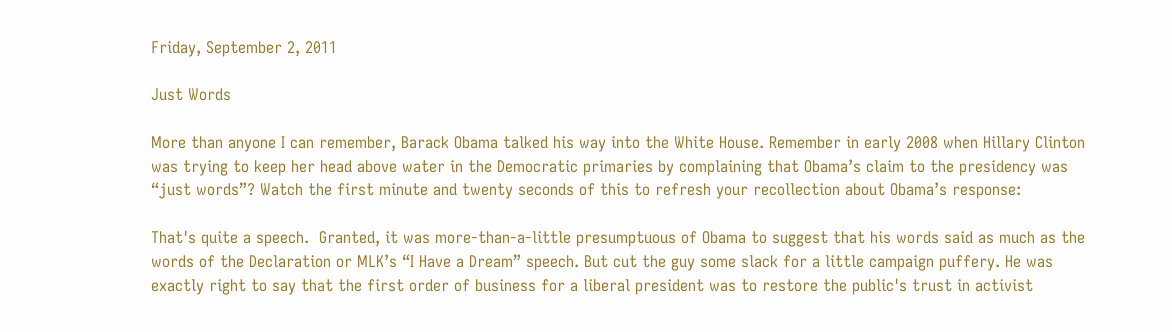Friday, September 2, 2011

Just Words

More than anyone I can remember, Barack Obama talked his way into the White House. Remember in early 2008 when Hillary Clinton was trying to keep her head above water in the Democratic primaries by complaining that Obama’s claim to the presidency was “just words”? Watch the first minute and twenty seconds of this to refresh your recollection about Obama’s response:

That's quite a speech.  Granted, it was more-than-a-little presumptuous of Obama to suggest that his words said as much as the words of the Declaration or MLK’s “I Have a Dream” speech. But cut the guy some slack for a little campaign puffery. He was exactly right to say that the first order of business for a liberal president was to restore the public's trust in activist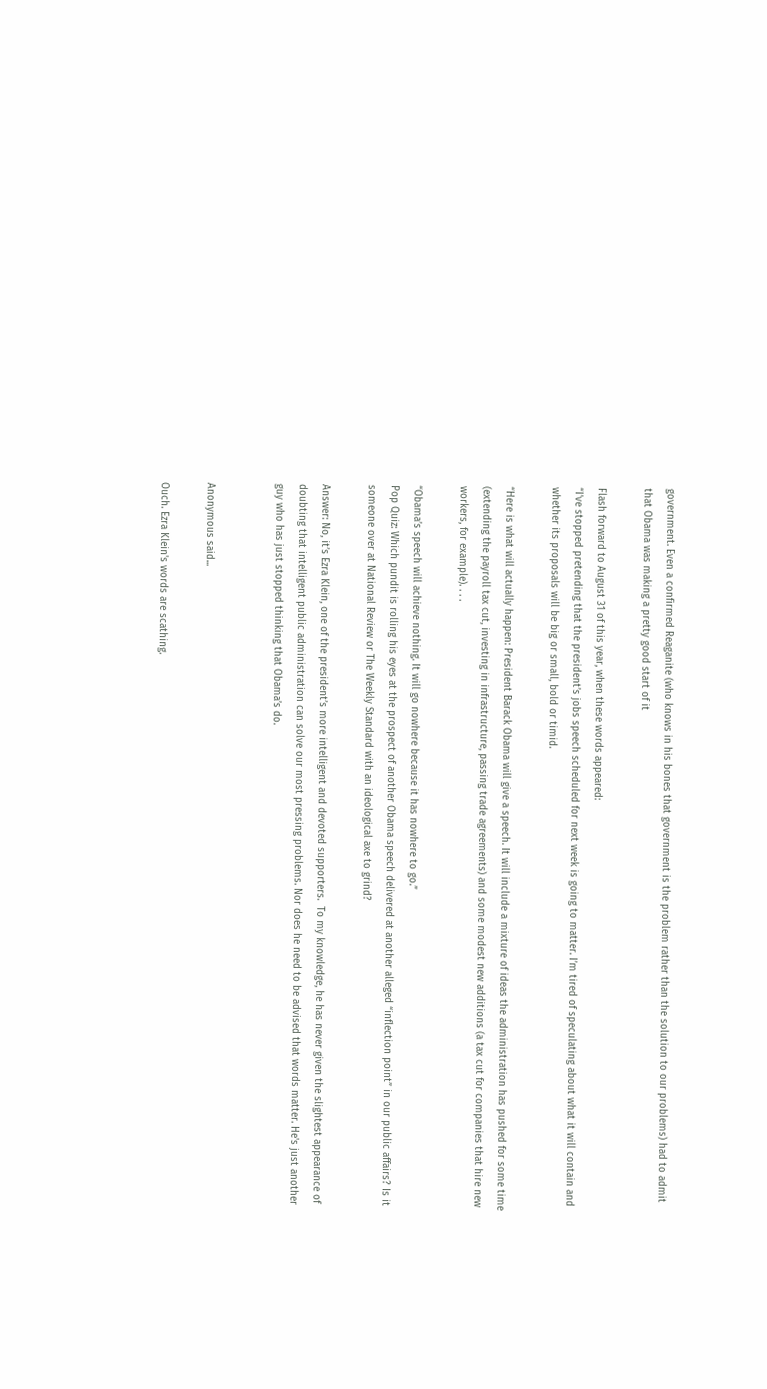government. Even a confirmed Reaganite (who knows in his bones that government is the problem rather than the solution to our problems) had to admit that Obama was making a pretty good start of it

Flash forward to August 31 of this year, when these words appeared:
“I’ve stopped pretending that the president’s jobs speech scheduled for next week is going to matter. I’m tired of speculating about what it will contain and whether its proposals will be big or small, bold or timid.

“Here is what will actually happen: President Barack Obama will give a speech. It will include a mixture of ideas the administration has pushed for some time (extending the payroll tax cut, investing in infrastructure, passing trade agreements) and some modest new additions (a tax cut for companies that hire new workers, for example). . . .

“Obama’s speech will achieve nothing. It will go nowhere because it has nowhere to go.”
Pop Quiz: Which pundit is rolling his eyes at the prospect of another Obama speech delivered at another alleged “inflection point” in our public affairs? Is it someone over at National Review or The Weekly Standard with an ideological axe to grind?

Answer: No, it’s Ezra Klein, one of the president’s more intelligent and devoted supporters.  To my knowledge, he has never given the slightest appearance of doubting that intelligent public administration can solve our most pressing problems. Nor does he need to be advised that words matter. He's just another guy who has just stopped thinking that Obama’s do.


Anonymous said...

Ouch. Ezra Klein's words are scathing.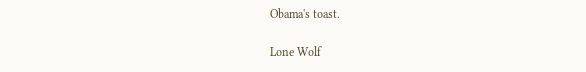Obama's toast.

Lone Wolf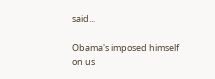said...

Obama's imposed himself on us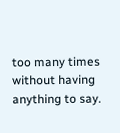too many times without having anything to say.